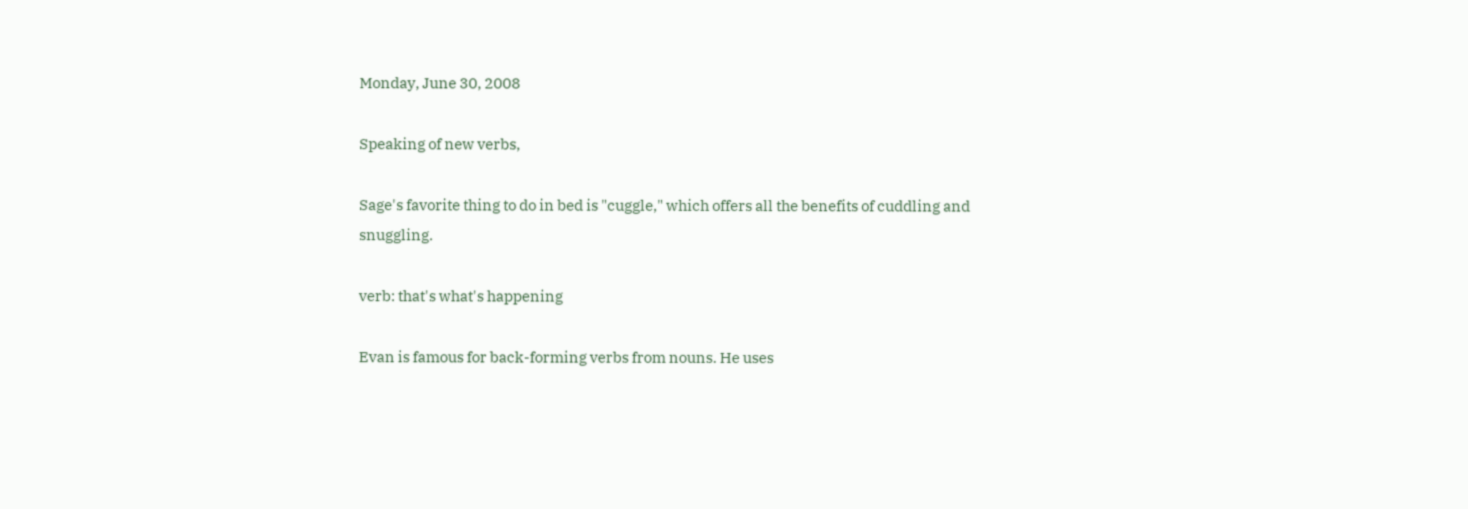Monday, June 30, 2008

Speaking of new verbs,

Sage's favorite thing to do in bed is "cuggle," which offers all the benefits of cuddling and snuggling.

verb: that's what's happening

Evan is famous for back-forming verbs from nouns. He uses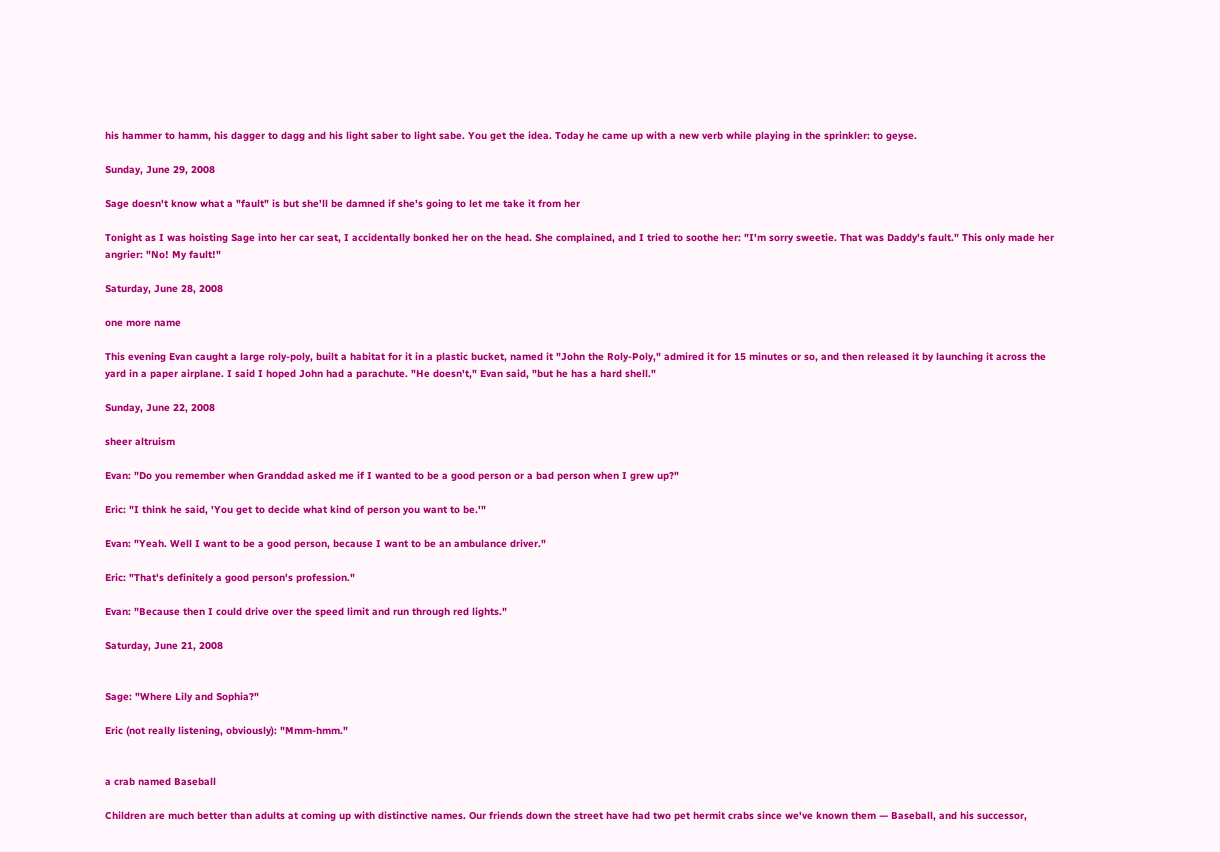his hammer to hamm, his dagger to dagg and his light saber to light sabe. You get the idea. Today he came up with a new verb while playing in the sprinkler: to geyse.

Sunday, June 29, 2008

Sage doesn't know what a "fault" is but she'll be damned if she's going to let me take it from her

Tonight as I was hoisting Sage into her car seat, I accidentally bonked her on the head. She complained, and I tried to soothe her: "I'm sorry sweetie. That was Daddy's fault." This only made her angrier: "No! My fault!"

Saturday, June 28, 2008

one more name

This evening Evan caught a large roly-poly, built a habitat for it in a plastic bucket, named it "John the Roly-Poly," admired it for 15 minutes or so, and then released it by launching it across the yard in a paper airplane. I said I hoped John had a parachute. "He doesn't," Evan said, "but he has a hard shell."

Sunday, June 22, 2008

sheer altruism

Evan: "Do you remember when Granddad asked me if I wanted to be a good person or a bad person when I grew up?"

Eric: "I think he said, 'You get to decide what kind of person you want to be.'"

Evan: "Yeah. Well I want to be a good person, because I want to be an ambulance driver."

Eric: "That's definitely a good person's profession."

Evan: "Because then I could drive over the speed limit and run through red lights."

Saturday, June 21, 2008


Sage: "Where Lily and Sophia?"

Eric (not really listening, obviously): "Mmm-hmm."


a crab named Baseball

Children are much better than adults at coming up with distinctive names. Our friends down the street have had two pet hermit crabs since we've known them — Baseball, and his successor,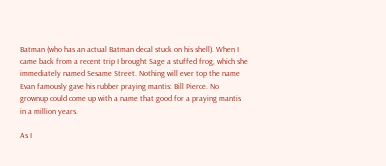Batman (who has an actual Batman decal stuck on his shell). When I came back from a recent trip I brought Sage a stuffed frog, which she immediately named Sesame Street. Nothing will ever top the name Evan famously gave his rubber praying mantis: Bill Pierce. No grownup could come up with a name that good for a praying mantis in a million years.

As I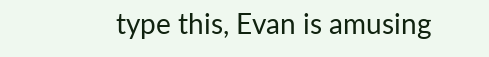type this, Evan is amusing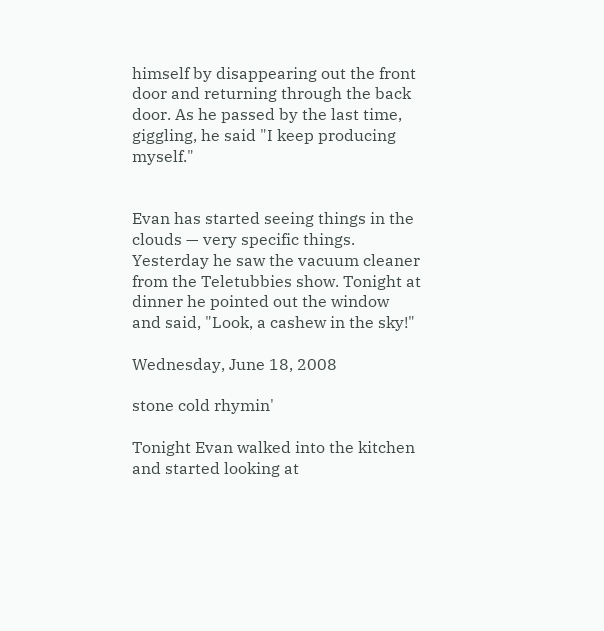himself by disappearing out the front door and returning through the back door. As he passed by the last time, giggling, he said "I keep producing myself."


Evan has started seeing things in the clouds — very specific things. Yesterday he saw the vacuum cleaner from the Teletubbies show. Tonight at dinner he pointed out the window and said, "Look, a cashew in the sky!"

Wednesday, June 18, 2008

stone cold rhymin'

Tonight Evan walked into the kitchen and started looking at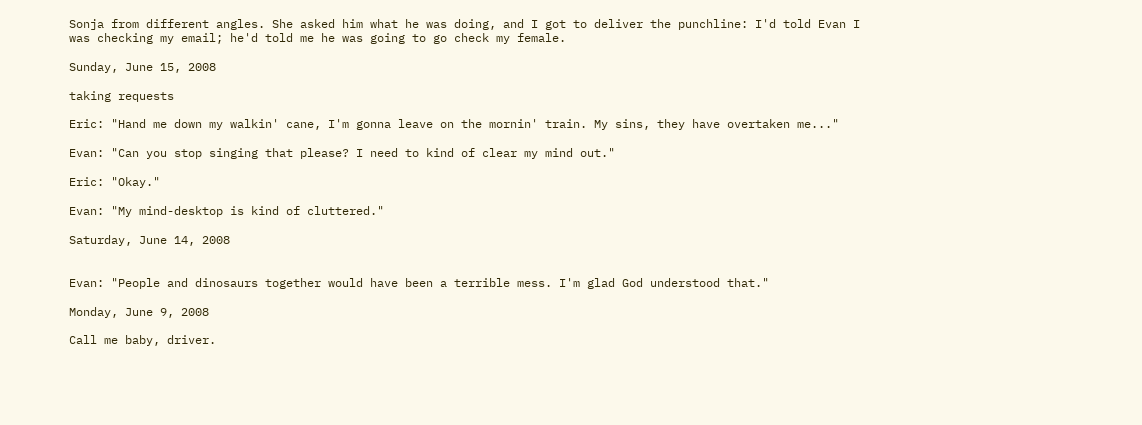Sonja from different angles. She asked him what he was doing, and I got to deliver the punchline: I'd told Evan I was checking my email; he'd told me he was going to go check my female.

Sunday, June 15, 2008

taking requests

Eric: "Hand me down my walkin' cane, I'm gonna leave on the mornin' train. My sins, they have overtaken me..."

Evan: "Can you stop singing that please? I need to kind of clear my mind out."

Eric: "Okay."

Evan: "My mind-desktop is kind of cluttered."

Saturday, June 14, 2008


Evan: "People and dinosaurs together would have been a terrible mess. I'm glad God understood that."

Monday, June 9, 2008

Call me baby, driver.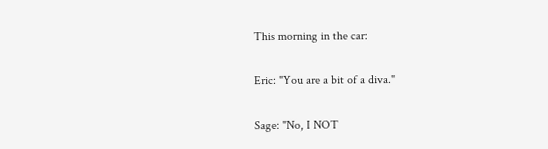This morning in the car:

Eric: "You are a bit of a diva."

Sage: "No, I NOT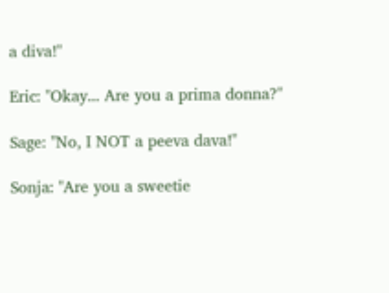a diva!"

Eric: "Okay... Are you a prima donna?"

Sage: "No, I NOT a peeva dava!"

Sonja: "Are you a sweetie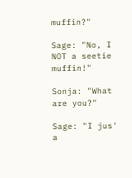muffin?"

Sage: "No, I NOT a seetie muffin!"

Sonja: "What are you?"

Sage: "I jus' a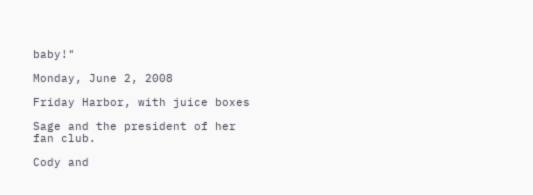baby!"

Monday, June 2, 2008

Friday Harbor, with juice boxes

Sage and the president of her fan club.

Cody and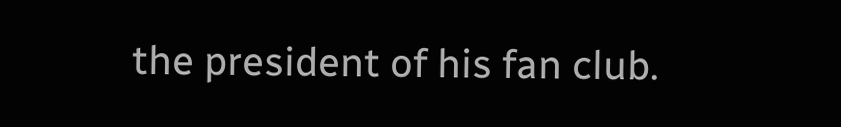the president of his fan club.